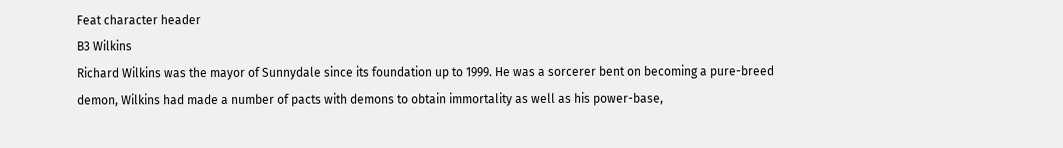Feat character header
B3 Wilkins
Richard Wilkins was the mayor of Sunnydale since its foundation up to 1999. He was a sorcerer bent on becoming a pure-breed demon, Wilkins had made a number of pacts with demons to obtain immortality as well as his power-base,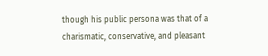though his public persona was that of a charismatic, conservative, and pleasant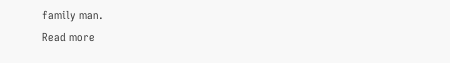family man.
Read more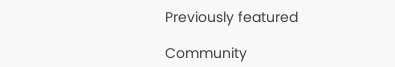Previously featured

Community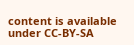content is available under CC-BY-SA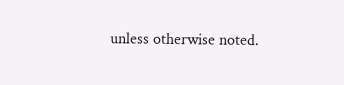unless otherwise noted.